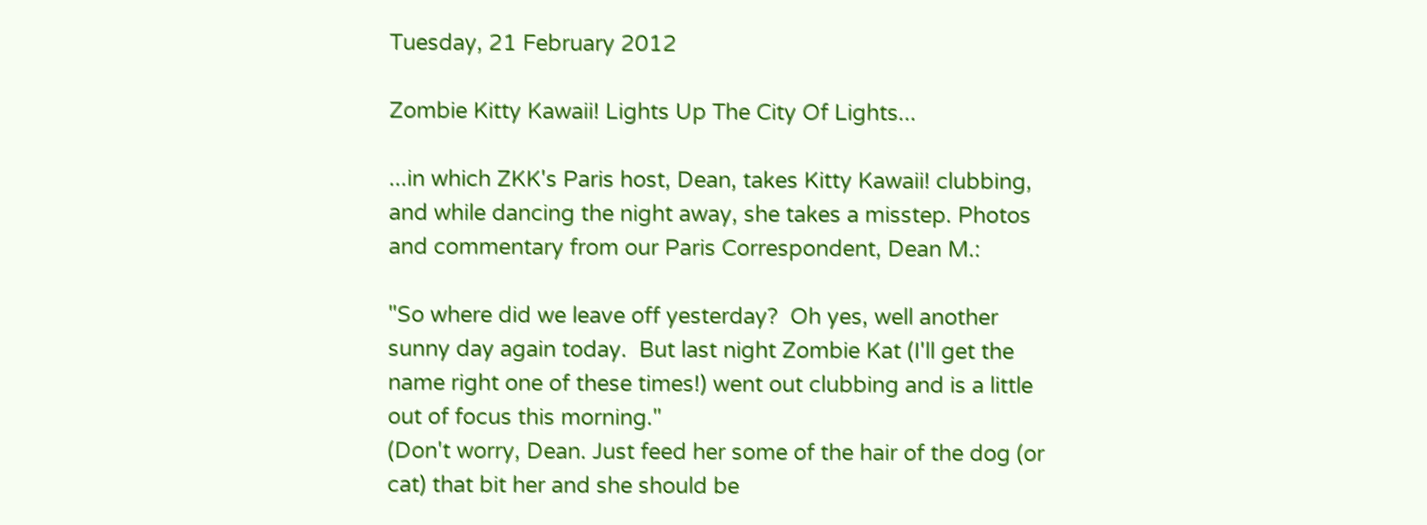Tuesday, 21 February 2012

Zombie Kitty Kawaii! Lights Up The City Of Lights...

...in which ZKK's Paris host, Dean, takes Kitty Kawaii! clubbing, and while dancing the night away, she takes a misstep. Photos and commentary from our Paris Correspondent, Dean M.:

"So where did we leave off yesterday?  Oh yes, well another sunny day again today.  But last night Zombie Kat (I'll get the name right one of these times!) went out clubbing and is a little out of focus this morning."
(Don't worry, Dean. Just feed her some of the hair of the dog (or cat) that bit her and she should be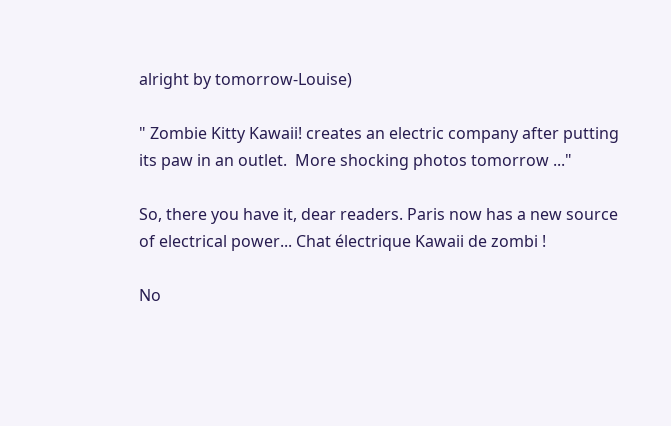alright by tomorrow-Louise)

" Zombie Kitty Kawaii! creates an electric company after putting its paw in an outlet.  More shocking photos tomorrow ..."

So, there you have it, dear readers. Paris now has a new source of electrical power... Chat électrique Kawaii de zombi !

No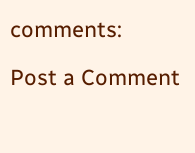comments:

Post a Comment